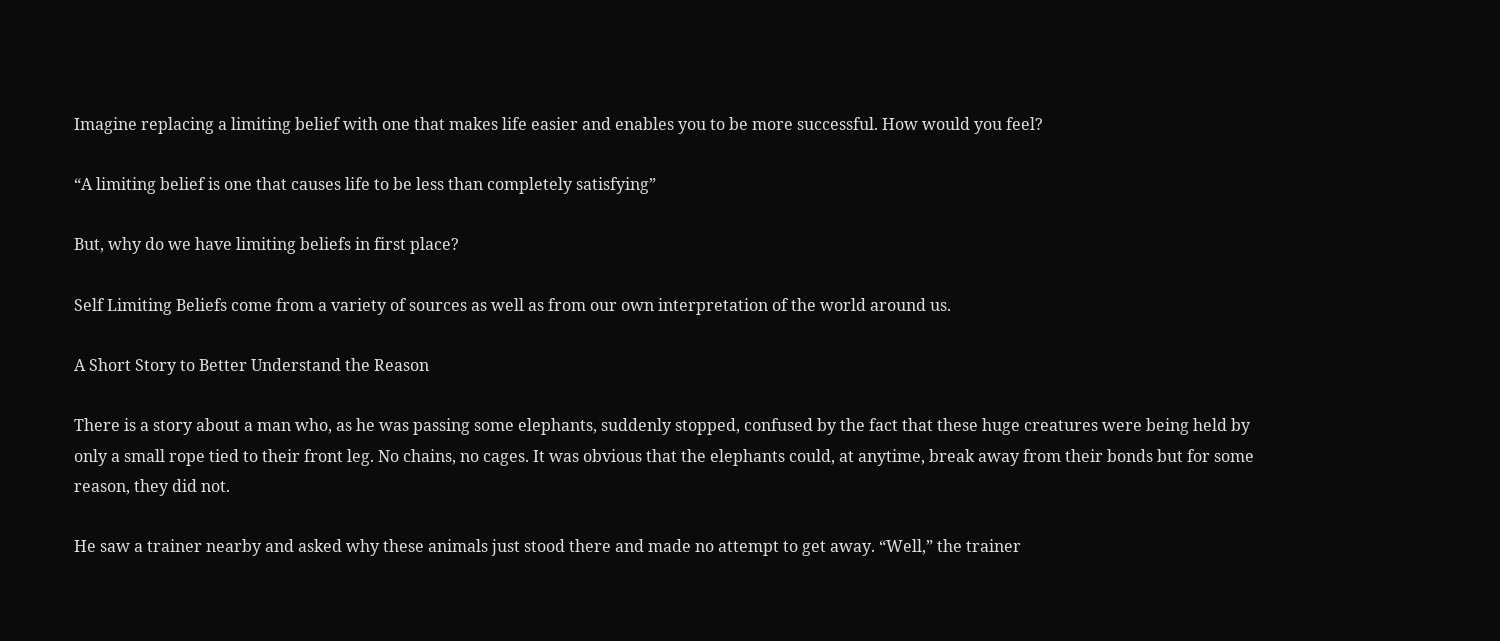Imagine replacing a limiting belief with one that makes life easier and enables you to be more successful. How would you feel?

“A limiting belief is one that causes life to be less than completely satisfying”

But, why do we have limiting beliefs in first place?

Self Limiting Beliefs come from a variety of sources as well as from our own interpretation of the world around us.

A Short Story to Better Understand the Reason

There is a story about a man who, as he was passing some elephants, suddenly stopped, confused by the fact that these huge creatures were being held by only a small rope tied to their front leg. No chains, no cages. It was obvious that the elephants could, at anytime, break away from their bonds but for some reason, they did not.

He saw a trainer nearby and asked why these animals just stood there and made no attempt to get away. “Well,” the trainer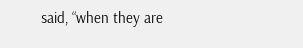said, “when they are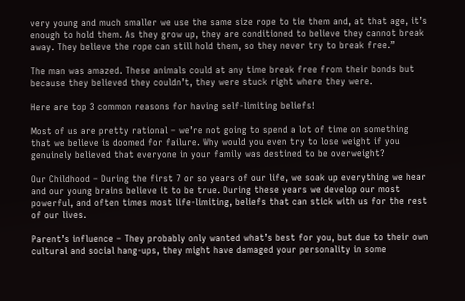very young and much smaller we use the same size rope to tie them and, at that age, it’s enough to hold them. As they grow up, they are conditioned to believe they cannot break away. They believe the rope can still hold them, so they never try to break free.”

The man was amazed. These animals could at any time break free from their bonds but because they believed they couldn’t, they were stuck right where they were.

Here are top 3 common reasons for having self-limiting beliefs!

Most of us are pretty rational – we’re not going to spend a lot of time on something that we believe is doomed for failure. Why would you even try to lose weight if you genuinely believed that everyone in your family was destined to be overweight?

Our Childhood – During the first 7 or so years of our life, we soak up everything we hear and our young brains believe it to be true. During these years we develop our most powerful, and often times most life-limiting, beliefs that can stick with us for the rest of our lives.

Parent’s influence – They probably only wanted what’s best for you, but due to their own cultural and social hang-ups, they might have damaged your personality in some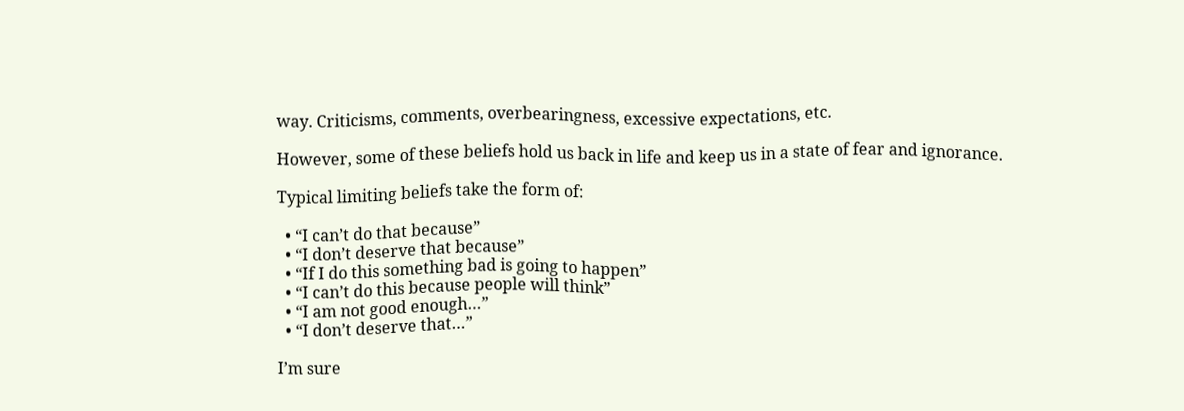way. Criticisms, comments, overbearingness, excessive expectations, etc.

However, some of these beliefs hold us back in life and keep us in a state of fear and ignorance.

Typical limiting beliefs take the form of:

  • “I can’t do that because”
  • “I don’t deserve that because”
  • “If I do this something bad is going to happen”
  • “I can’t do this because people will think”
  • “I am not good enough…”
  • “I don’t deserve that…”

I’m sure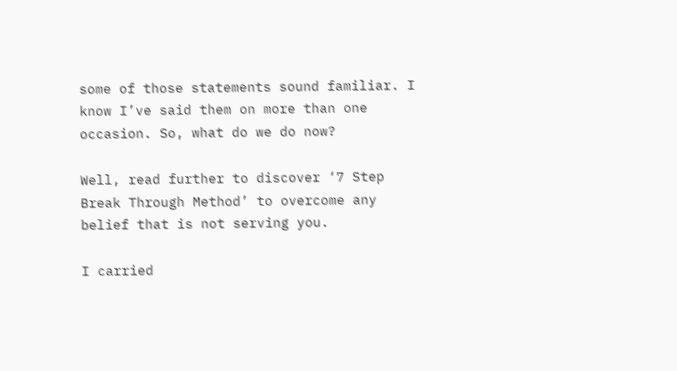some of those statements sound familiar. I know I’ve said them on more than one occasion. So, what do we do now?

Well, read further to discover ‘7 Step Break Through Method’ to overcome any belief that is not serving you.

I carried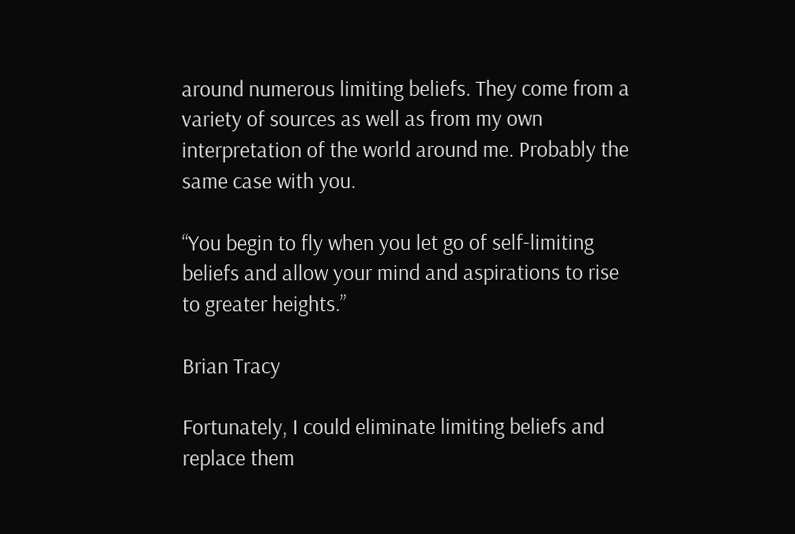around numerous limiting beliefs. They come from a variety of sources as well as from my own interpretation of the world around me. Probably the same case with you.

“You begin to fly when you let go of self-limiting beliefs and allow your mind and aspirations to rise to greater heights.”

Brian Tracy

Fortunately, I could eliminate limiting beliefs and replace them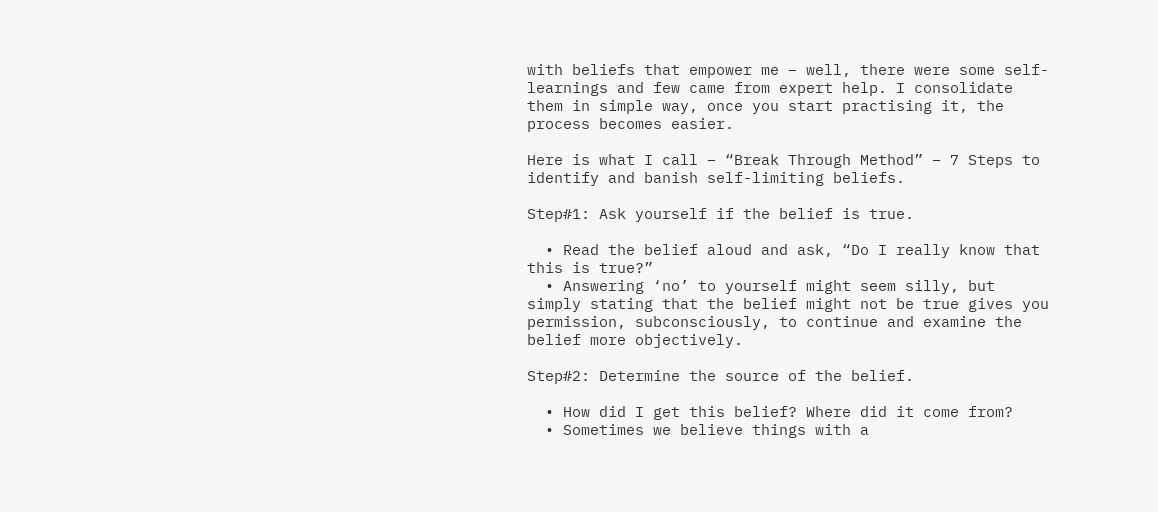with beliefs that empower me – well, there were some self-learnings and few came from expert help. I consolidate them in simple way, once you start practising it, the process becomes easier.

Here is what I call – “Break Through Method” – 7 Steps to identify and banish self-limiting beliefs.

Step#1: Ask yourself if the belief is true.

  • Read the belief aloud and ask, “Do I really know that this is true?”
  • Answering ‘no’ to yourself might seem silly, but simply stating that the belief might not be true gives you permission, subconsciously, to continue and examine the belief more objectively.

Step#2: Determine the source of the belief.

  • How did I get this belief? Where did it come from?
  • Sometimes we believe things with a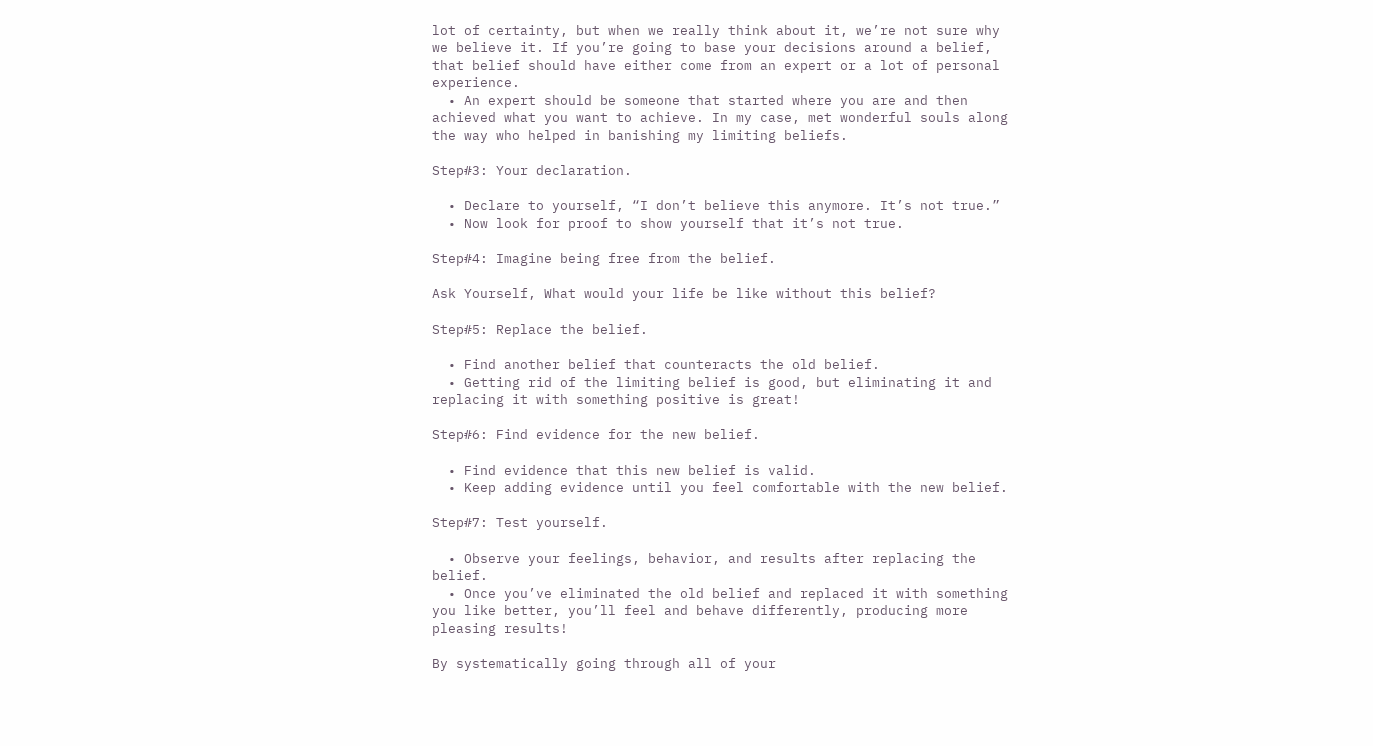lot of certainty, but when we really think about it, we’re not sure why we believe it. If you’re going to base your decisions around a belief, that belief should have either come from an expert or a lot of personal experience.
  • An expert should be someone that started where you are and then achieved what you want to achieve. In my case, met wonderful souls along the way who helped in banishing my limiting beliefs.

Step#3: Your declaration.

  • Declare to yourself, “I don’t believe this anymore. It’s not true.”
  • Now look for proof to show yourself that it’s not true.

Step#4: Imagine being free from the belief.

Ask Yourself, What would your life be like without this belief?

Step#5: Replace the belief.

  • Find another belief that counteracts the old belief.
  • Getting rid of the limiting belief is good, but eliminating it and replacing it with something positive is great!

Step#6: Find evidence for the new belief.

  • Find evidence that this new belief is valid.
  • Keep adding evidence until you feel comfortable with the new belief.

Step#7: Test yourself.

  • Observe your feelings, behavior, and results after replacing the belief.
  • Once you’ve eliminated the old belief and replaced it with something you like better, you’ll feel and behave differently, producing more pleasing results!

By systematically going through all of your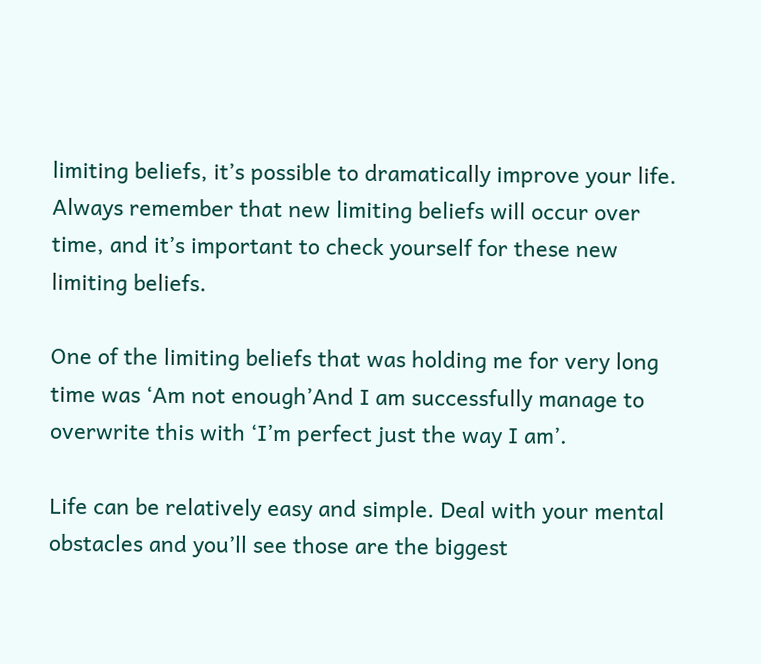limiting beliefs, it’s possible to dramatically improve your life. Always remember that new limiting beliefs will occur over time, and it’s important to check yourself for these new limiting beliefs.

One of the limiting beliefs that was holding me for very long time was ‘Am not enough’And I am successfully manage to overwrite this with ‘I’m perfect just the way I am’.

Life can be relatively easy and simple. Deal with your mental obstacles and you’ll see those are the biggest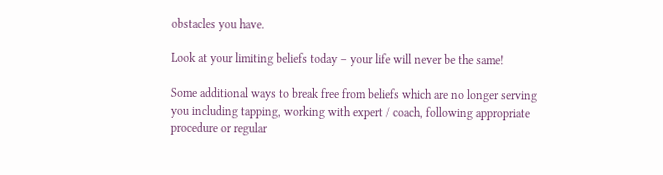obstacles you have.

Look at your limiting beliefs today – your life will never be the same!

Some additional ways to break free from beliefs which are no longer serving you including tapping, working with expert / coach, following appropriate procedure or regular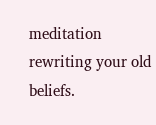meditation rewriting your old beliefs.